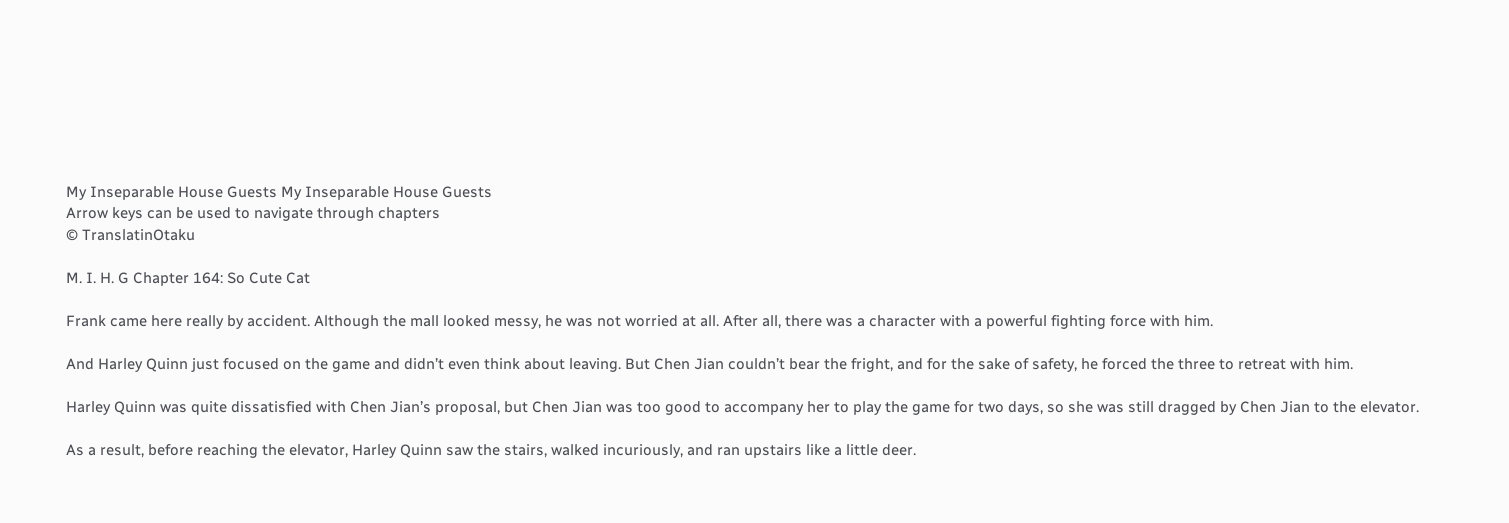My Inseparable House Guests My Inseparable House Guests
Arrow keys can be used to navigate through chapters
© TranslatinOtaku

M. I. H. G Chapter 164: So Cute Cat

Frank came here really by accident. Although the mall looked messy, he was not worried at all. After all, there was a character with a powerful fighting force with him.

And Harley Quinn just focused on the game and didn’t even think about leaving. But Chen Jian couldn’t bear the fright, and for the sake of safety, he forced the three to retreat with him.

Harley Quinn was quite dissatisfied with Chen Jian’s proposal, but Chen Jian was too good to accompany her to play the game for two days, so she was still dragged by Chen Jian to the elevator.

As a result, before reaching the elevator, Harley Quinn saw the stairs, walked incuriously, and ran upstairs like a little deer.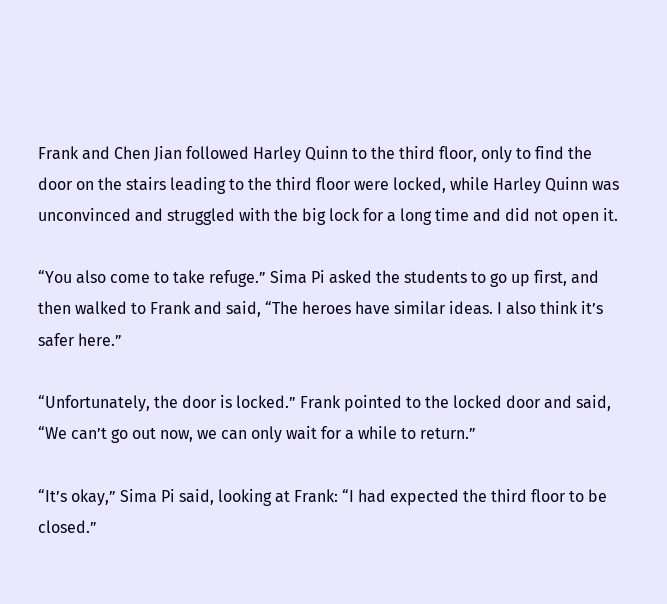Frank and Chen Jian followed Harley Quinn to the third floor, only to find the door on the stairs leading to the third floor were locked, while Harley Quinn was unconvinced and struggled with the big lock for a long time and did not open it.

“You also come to take refuge.” Sima Pi asked the students to go up first, and then walked to Frank and said, “The heroes have similar ideas. I also think it’s safer here.”

“Unfortunately, the door is locked.” Frank pointed to the locked door and said, “We can’t go out now, we can only wait for a while to return.”

“It’s okay,” Sima Pi said, looking at Frank: “I had expected the third floor to be closed.”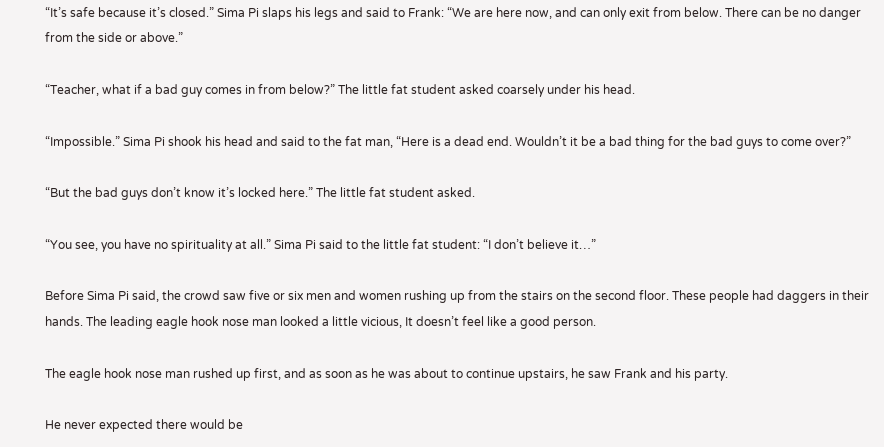“It’s safe because it’s closed.” Sima Pi slaps his legs and said to Frank: “We are here now, and can only exit from below. There can be no danger from the side or above.”

“Teacher, what if a bad guy comes in from below?” The little fat student asked coarsely under his head.

“Impossible.” Sima Pi shook his head and said to the fat man, “Here is a dead end. Wouldn’t it be a bad thing for the bad guys to come over?”

“But the bad guys don’t know it’s locked here.” The little fat student asked.

“You see, you have no spirituality at all.” Sima Pi said to the little fat student: “I don’t believe it…”

Before Sima Pi said, the crowd saw five or six men and women rushing up from the stairs on the second floor. These people had daggers in their hands. The leading eagle hook nose man looked a little vicious, It doesn’t feel like a good person.

The eagle hook nose man rushed up first, and as soon as he was about to continue upstairs, he saw Frank and his party.

He never expected there would be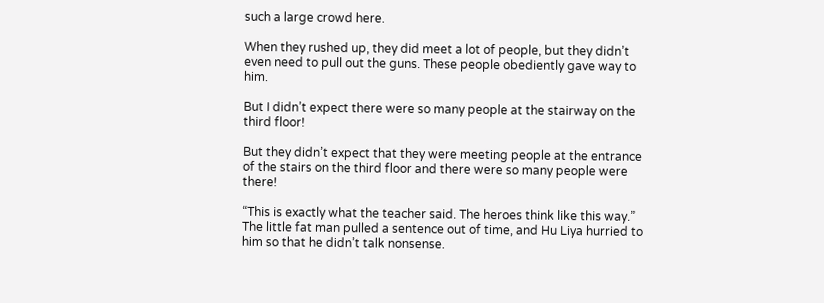such a large crowd here.

When they rushed up, they did meet a lot of people, but they didn’t even need to pull out the guns. These people obediently gave way to him.

But I didn’t expect there were so many people at the stairway on the third floor!

But they didn’t expect that they were meeting people at the entrance of the stairs on the third floor and there were so many people were there!

“This is exactly what the teacher said. The heroes think like this way.” The little fat man pulled a sentence out of time, and Hu Liya hurried to him so that he didn’t talk nonsense.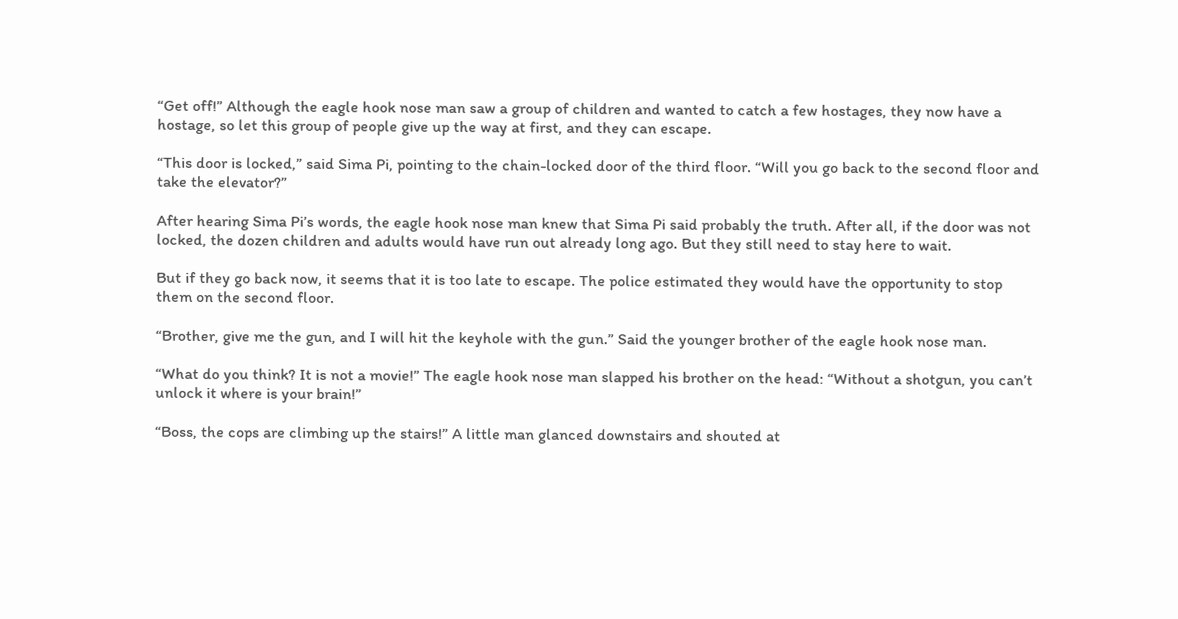“Get off!” Although the eagle hook nose man saw a group of children and wanted to catch a few hostages, they now have a hostage, so let this group of people give up the way at first, and they can escape.

“This door is locked,” said Sima Pi, pointing to the chain-locked door of the third floor. “Will you go back to the second floor and take the elevator?”

After hearing Sima Pi’s words, the eagle hook nose man knew that Sima Pi said probably the truth. After all, if the door was not locked, the dozen children and adults would have run out already long ago. But they still need to stay here to wait.

But if they go back now, it seems that it is too late to escape. The police estimated they would have the opportunity to stop them on the second floor.

“Brother, give me the gun, and I will hit the keyhole with the gun.” Said the younger brother of the eagle hook nose man.

“What do you think? It is not a movie!” The eagle hook nose man slapped his brother on the head: “Without a shotgun, you can’t unlock it where is your brain!”

“Boss, the cops are climbing up the stairs!” A little man glanced downstairs and shouted at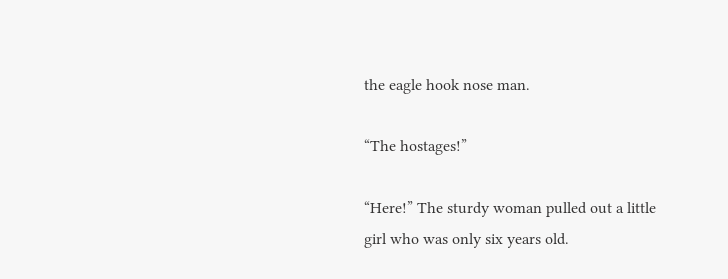the eagle hook nose man.

“The hostages!”

“Here!” The sturdy woman pulled out a little girl who was only six years old.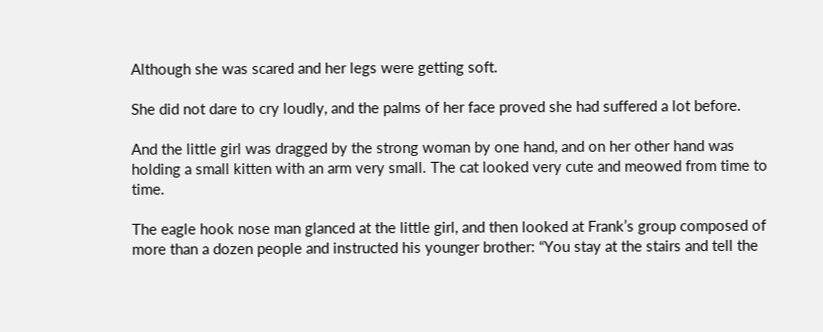Although she was scared and her legs were getting soft.

She did not dare to cry loudly, and the palms of her face proved she had suffered a lot before.

And the little girl was dragged by the strong woman by one hand, and on her other hand was holding a small kitten with an arm very small. The cat looked very cute and meowed from time to time.

The eagle hook nose man glanced at the little girl, and then looked at Frank’s group composed of more than a dozen people and instructed his younger brother: “You stay at the stairs and tell the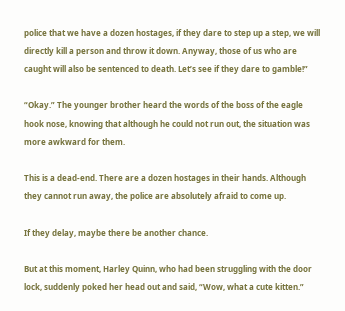police that we have a dozen hostages, if they dare to step up a step, we will directly kill a person and throw it down. Anyway, those of us who are caught will also be sentenced to death. Let’s see if they dare to gamble!”

“Okay.” The younger brother heard the words of the boss of the eagle hook nose, knowing that although he could not run out, the situation was more awkward for them.

This is a dead-end. There are a dozen hostages in their hands. Although they cannot run away, the police are absolutely afraid to come up.

If they delay, maybe there be another chance.

But at this moment, Harley Quinn, who had been struggling with the door lock, suddenly poked her head out and said, “Wow, what a cute kitten.”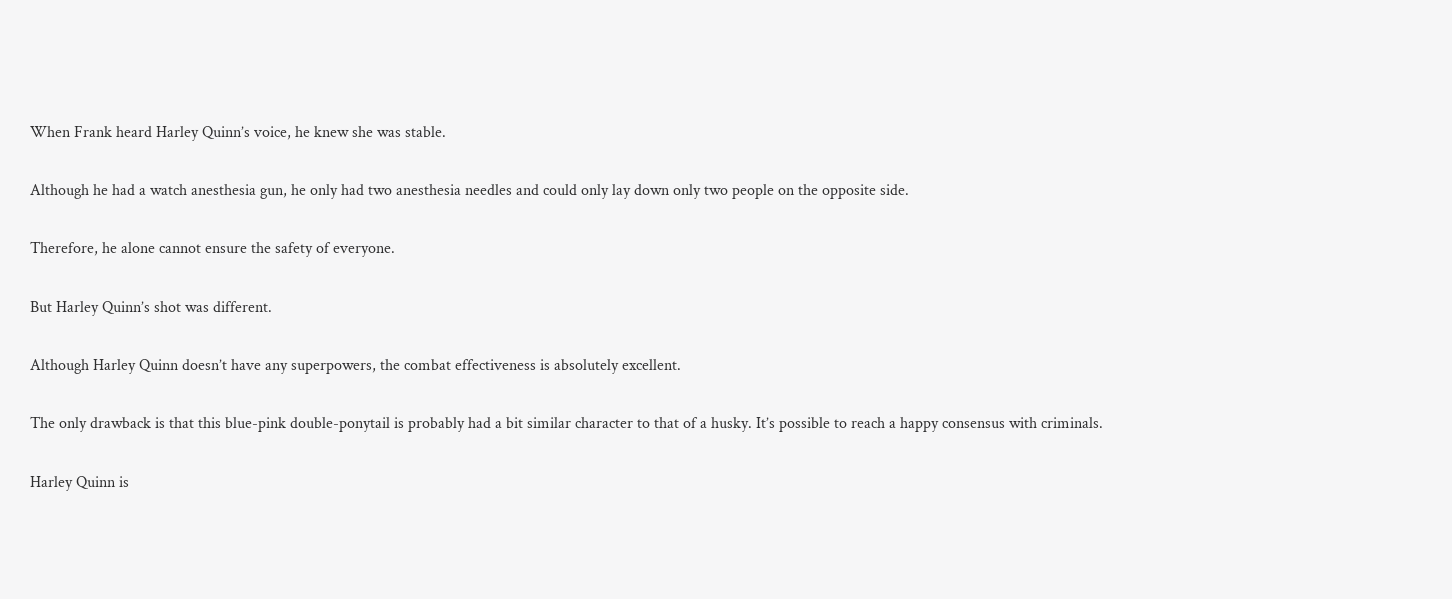When Frank heard Harley Quinn’s voice, he knew she was stable.

Although he had a watch anesthesia gun, he only had two anesthesia needles and could only lay down only two people on the opposite side.

Therefore, he alone cannot ensure the safety of everyone.

But Harley Quinn’s shot was different.

Although Harley Quinn doesn’t have any superpowers, the combat effectiveness is absolutely excellent.

The only drawback is that this blue-pink double-ponytail is probably had a bit similar character to that of a husky. It’s possible to reach a happy consensus with criminals.

Harley Quinn is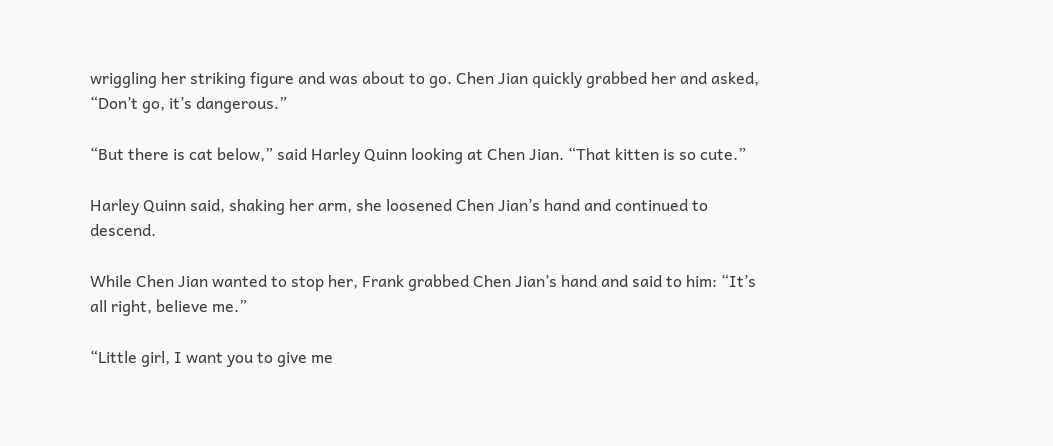wriggling her striking figure and was about to go. Chen Jian quickly grabbed her and asked, “Don’t go, it’s dangerous.”

“But there is cat below,” said Harley Quinn looking at Chen Jian. “That kitten is so cute.”

Harley Quinn said, shaking her arm, she loosened Chen Jian’s hand and continued to descend.

While Chen Jian wanted to stop her, Frank grabbed Chen Jian’s hand and said to him: “It’s all right, believe me.”

“Little girl, I want you to give me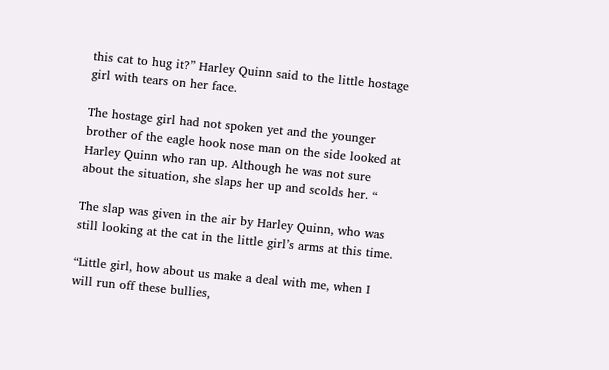this cat to hug it?” Harley Quinn said to the little hostage girl with tears on her face.

The hostage girl had not spoken yet and the younger brother of the eagle hook nose man on the side looked at Harley Quinn who ran up. Although he was not sure about the situation, she slaps her up and scolds her. “

The slap was given in the air by Harley Quinn, who was still looking at the cat in the little girl’s arms at this time.

“Little girl, how about us make a deal with me, when I will run off these bullies,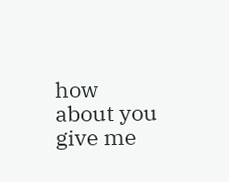how about you give me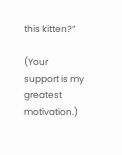this kitten?”

(Your support is my greatest motivation.)